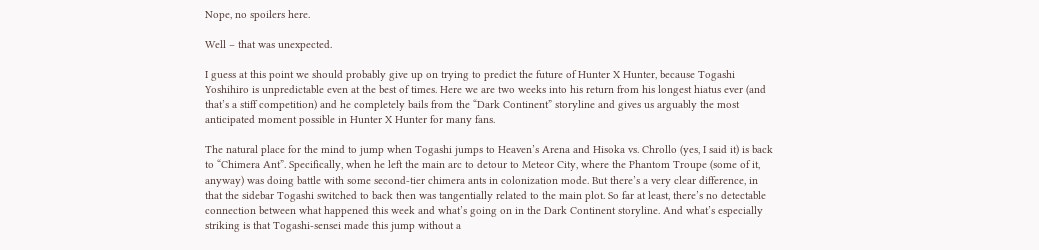Nope, no spoilers here.

Well – that was unexpected.

I guess at this point we should probably give up on trying to predict the future of Hunter X Hunter, because Togashi Yoshihiro is unpredictable even at the best of times. Here we are two weeks into his return from his longest hiatus ever (and that’s a stiff competition) and he completely bails from the “Dark Continent” storyline and gives us arguably the most anticipated moment possible in Hunter X Hunter for many fans.

The natural place for the mind to jump when Togashi jumps to Heaven’s Arena and Hisoka vs. Chrollo (yes, I said it) is back to “Chimera Ant”. Specifically, when he left the main arc to detour to Meteor City, where the Phantom Troupe (some of it, anyway) was doing battle with some second-tier chimera ants in colonization mode. But there’s a very clear difference, in that the sidebar Togashi switched to back then was tangentially related to the main plot. So far at least, there’s no detectable connection between what happened this week and what’s going on in the Dark Continent storyline. And what’s especially striking is that Togashi-sensei made this jump without a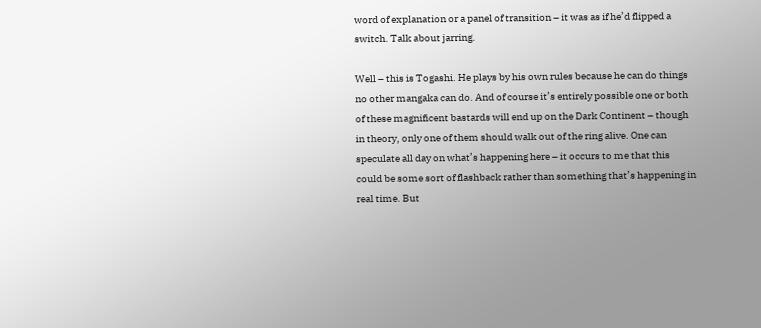word of explanation or a panel of transition – it was as if he’d flipped a switch. Talk about jarring.

Well – this is Togashi. He plays by his own rules because he can do things no other mangaka can do. And of course it’s entirely possible one or both of these magnificent bastards will end up on the Dark Continent – though in theory, only one of them should walk out of the ring alive. One can speculate all day on what’s happening here – it occurs to me that this could be some sort of flashback rather than something that’s happening in real time. But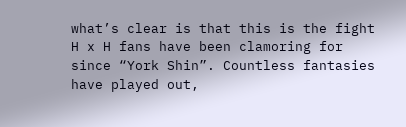what’s clear is that this is the fight H x H fans have been clamoring for since “York Shin”. Countless fantasies have played out,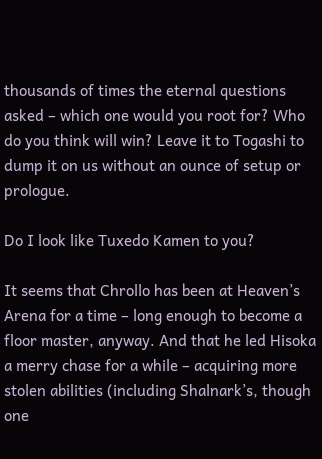thousands of times the eternal questions asked – which one would you root for? Who do you think will win? Leave it to Togashi to dump it on us without an ounce of setup or prologue.

Do I look like Tuxedo Kamen to you?

It seems that Chrollo has been at Heaven’s Arena for a time – long enough to become a floor master, anyway. And that he led Hisoka a merry chase for a while – acquiring more stolen abilities (including Shalnark’s, though one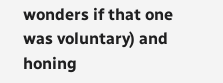wonders if that one was voluntary) and honing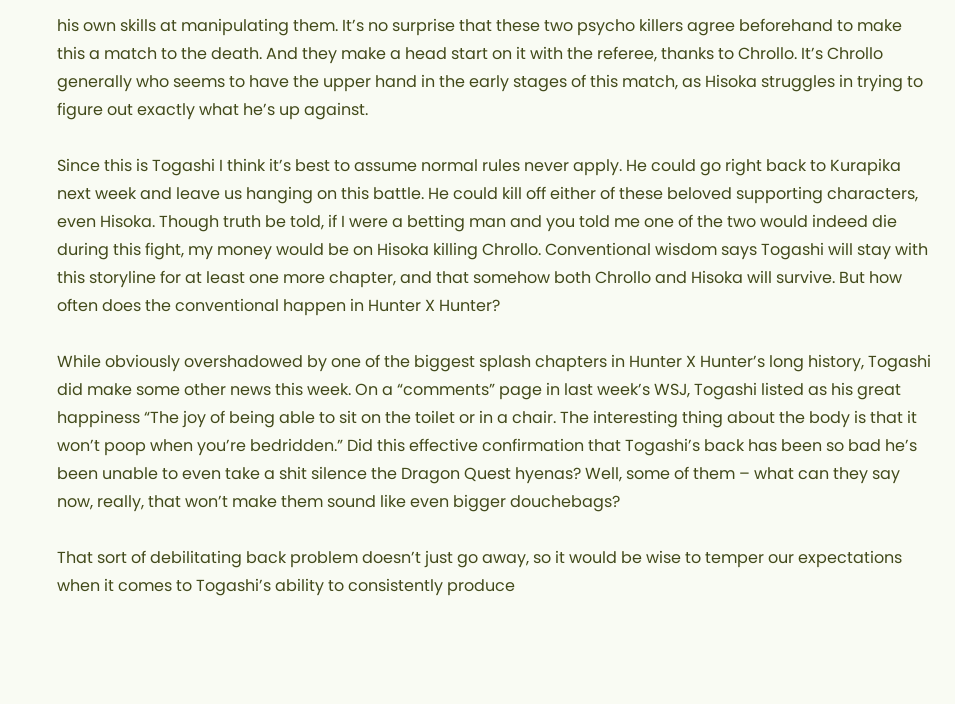his own skills at manipulating them. It’s no surprise that these two psycho killers agree beforehand to make this a match to the death. And they make a head start on it with the referee, thanks to Chrollo. It’s Chrollo generally who seems to have the upper hand in the early stages of this match, as Hisoka struggles in trying to figure out exactly what he’s up against.

Since this is Togashi I think it’s best to assume normal rules never apply. He could go right back to Kurapika next week and leave us hanging on this battle. He could kill off either of these beloved supporting characters, even Hisoka. Though truth be told, if I were a betting man and you told me one of the two would indeed die during this fight, my money would be on Hisoka killing Chrollo. Conventional wisdom says Togashi will stay with this storyline for at least one more chapter, and that somehow both Chrollo and Hisoka will survive. But how often does the conventional happen in Hunter X Hunter?

While obviously overshadowed by one of the biggest splash chapters in Hunter X Hunter’s long history, Togashi did make some other news this week. On a “comments” page in last week’s WSJ, Togashi listed as his great happiness “The joy of being able to sit on the toilet or in a chair. The interesting thing about the body is that it won’t poop when you’re bedridden.” Did this effective confirmation that Togashi’s back has been so bad he’s been unable to even take a shit silence the Dragon Quest hyenas? Well, some of them – what can they say now, really, that won’t make them sound like even bigger douchebags?

That sort of debilitating back problem doesn’t just go away, so it would be wise to temper our expectations when it comes to Togashi’s ability to consistently produce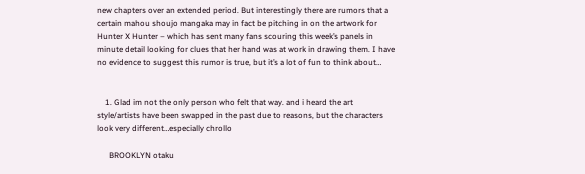new chapters over an extended period. But interestingly there are rumors that a certain mahou shoujo mangaka may in fact be pitching in on the artwork for Hunter X Hunter – which has sent many fans scouring this week’s panels in minute detail looking for clues that her hand was at work in drawing them. I have no evidence to suggest this rumor is true, but it’s a lot of fun to think about…


    1. Glad im not the only person who felt that way. and i heard the art style/artists have been swapped in the past due to reasons, but the characters look very different…especially chrollo

      BROOKLYN otaku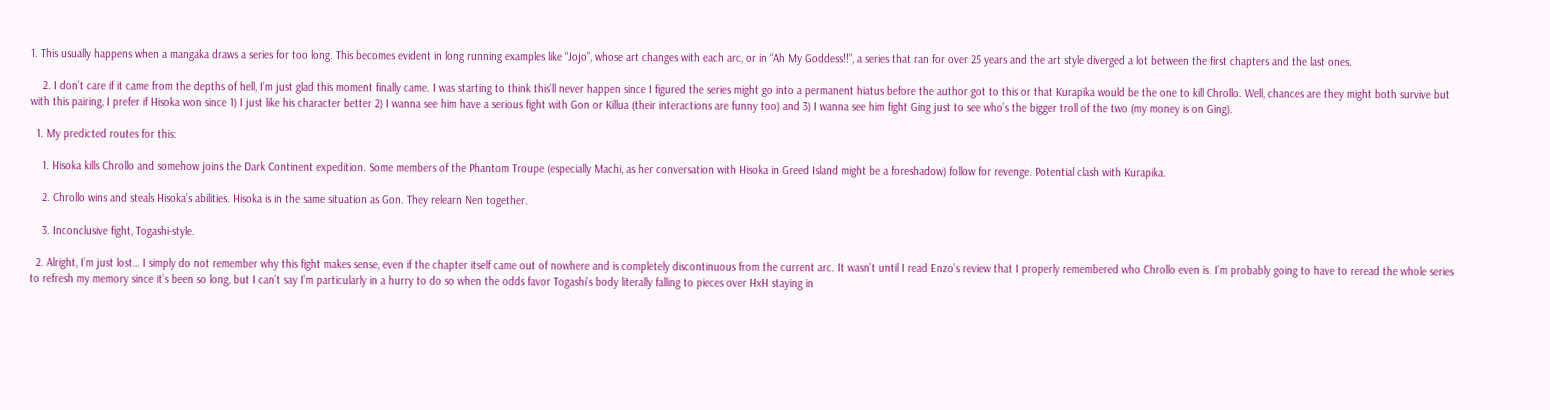1. This usually happens when a mangaka draws a series for too long. This becomes evident in long running examples like “Jojo”, whose art changes with each arc, or in “Ah My Goddess!!”, a series that ran for over 25 years and the art style diverged a lot between the first chapters and the last ones.

    2. I don’t care if it came from the depths of hell, I’m just glad this moment finally came. I was starting to think this’ll never happen since I figured the series might go into a permanent hiatus before the author got to this or that Kurapika would be the one to kill Chrollo. Well, chances are they might both survive but with this pairing, I prefer if Hisoka won since 1) I just like his character better 2) I wanna see him have a serious fight with Gon or Killua (their interactions are funny too) and 3) I wanna see him fight Ging just to see who’s the bigger troll of the two (my money is on Ging).

  1. My predicted routes for this:

    1. Hisoka kills Chrollo and somehow joins the Dark Continent expedition. Some members of the Phantom Troupe (especially Machi, as her conversation with Hisoka in Greed Island might be a foreshadow) follow for revenge. Potential clash with Kurapika.

    2. Chrollo wins and steals Hisoka’s abilities. Hisoka is in the same situation as Gon. They relearn Nen together.

    3. Inconclusive fight, Togashi-style.

  2. Alright, I’m just lost… I simply do not remember why this fight makes sense, even if the chapter itself came out of nowhere and is completely discontinuous from the current arc. It wasn’t until I read Enzo’s review that I properly remembered who Chrollo even is. I’m probably going to have to reread the whole series to refresh my memory since it’s been so long, but I can’t say I’m particularly in a hurry to do so when the odds favor Togashi’s body literally falling to pieces over HxH staying in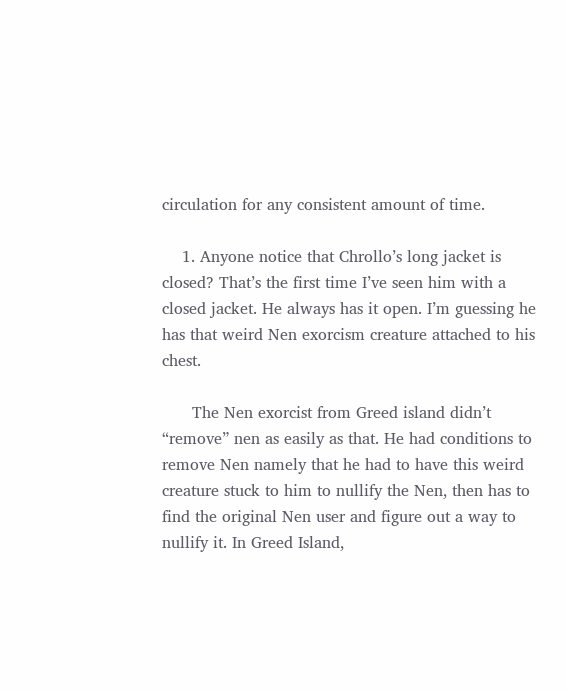circulation for any consistent amount of time.

    1. Anyone notice that Chrollo’s long jacket is closed? That’s the first time I’ve seen him with a closed jacket. He always has it open. I’m guessing he has that weird Nen exorcism creature attached to his chest.

      The Nen exorcist from Greed island didn’t “remove” nen as easily as that. He had conditions to remove Nen namely that he had to have this weird creature stuck to him to nullify the Nen, then has to find the original Nen user and figure out a way to nullify it. In Greed Island,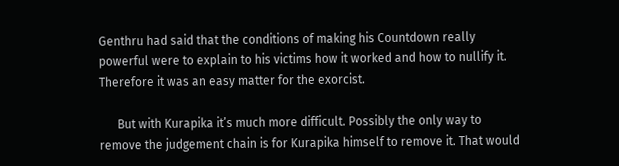Genthru had said that the conditions of making his Countdown really powerful were to explain to his victims how it worked and how to nullify it. Therefore it was an easy matter for the exorcist.

      But with Kurapika it’s much more difficult. Possibly the only way to remove the judgement chain is for Kurapika himself to remove it. That would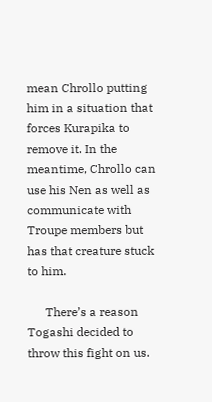mean Chrollo putting him in a situation that forces Kurapika to remove it. In the meantime, Chrollo can use his Nen as well as communicate with Troupe members but has that creature stuck to him.

      There’s a reason Togashi decided to throw this fight on us.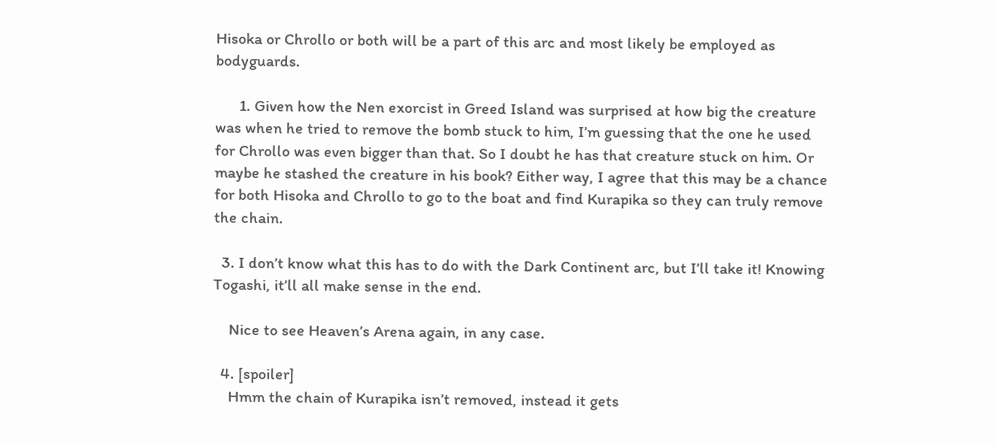Hisoka or Chrollo or both will be a part of this arc and most likely be employed as bodyguards.

      1. Given how the Nen exorcist in Greed Island was surprised at how big the creature was when he tried to remove the bomb stuck to him, I’m guessing that the one he used for Chrollo was even bigger than that. So I doubt he has that creature stuck on him. Or maybe he stashed the creature in his book? Either way, I agree that this may be a chance for both Hisoka and Chrollo to go to the boat and find Kurapika so they can truly remove the chain.

  3. I don’t know what this has to do with the Dark Continent arc, but I’ll take it! Knowing Togashi, it’ll all make sense in the end.

    Nice to see Heaven’s Arena again, in any case.

  4. [spoiler]
    Hmm the chain of Kurapika isn’t removed, instead it gets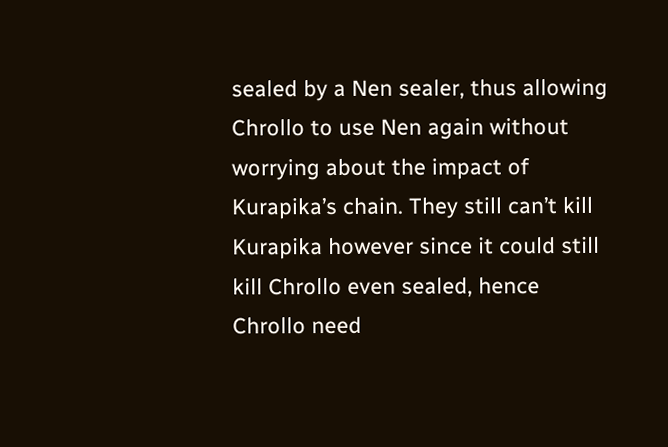sealed by a Nen sealer, thus allowing Chrollo to use Nen again without worrying about the impact of Kurapika’s chain. They still can’t kill Kurapika however since it could still kill Chrollo even sealed, hence Chrollo need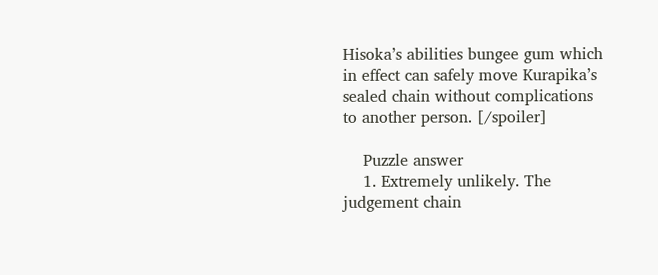Hisoka’s abilities bungee gum which in effect can safely move Kurapika’s sealed chain without complications to another person. [/spoiler]

    Puzzle answer
    1. Extremely unlikely. The judgement chain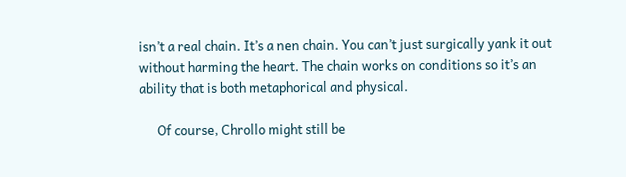isn’t a real chain. It’s a nen chain. You can’t just surgically yank it out without harming the heart. The chain works on conditions so it’s an ability that is both metaphorical and physical.

      Of course, Chrollo might still be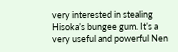very interested in stealing Hisoka’s bungee gum. It’s a very useful and powerful Nen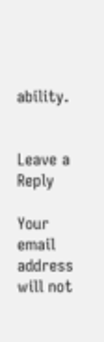ability.


Leave a Reply

Your email address will not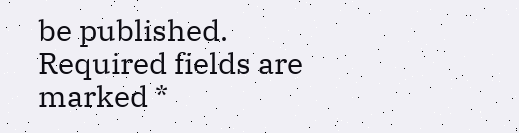be published. Required fields are marked *